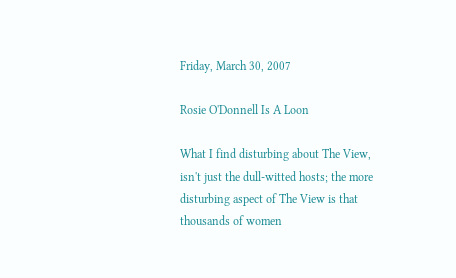Friday, March 30, 2007

Rosie O'Donnell Is A Loon

What I find disturbing about The View, isn't just the dull-witted hosts; the more disturbing aspect of The View is that thousands of women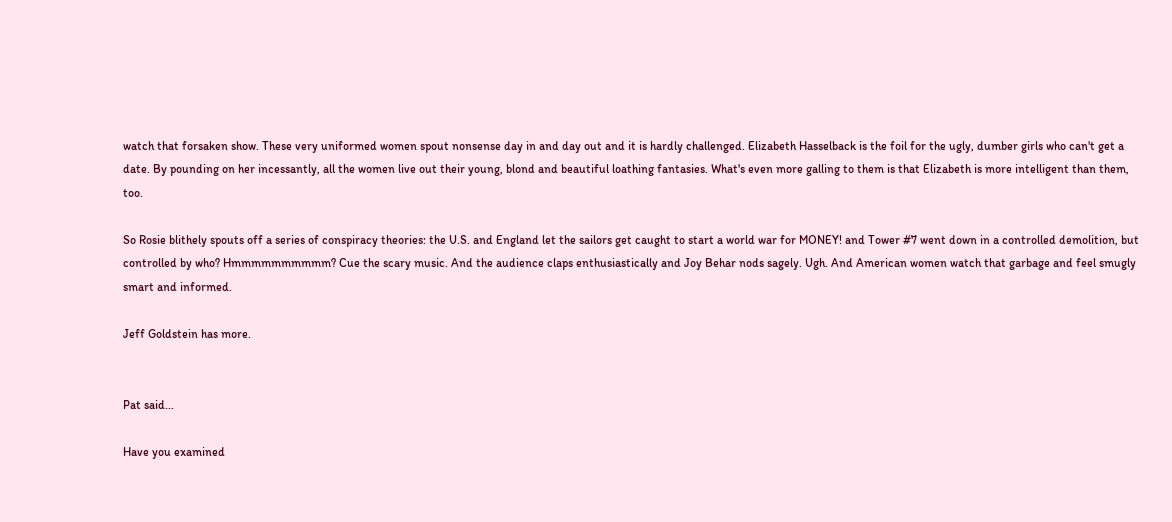watch that forsaken show. These very uniformed women spout nonsense day in and day out and it is hardly challenged. Elizabeth Hasselback is the foil for the ugly, dumber girls who can't get a date. By pounding on her incessantly, all the women live out their young, blond and beautiful loathing fantasies. What's even more galling to them is that Elizabeth is more intelligent than them, too.

So Rosie blithely spouts off a series of conspiracy theories: the U.S. and England let the sailors get caught to start a world war for MONEY! and Tower #7 went down in a controlled demolition, but controlled by who? Hmmmmmmmmmm? Cue the scary music. And the audience claps enthusiastically and Joy Behar nods sagely. Ugh. And American women watch that garbage and feel smugly smart and informed.

Jeff Goldstein has more.


Pat said...

Have you examined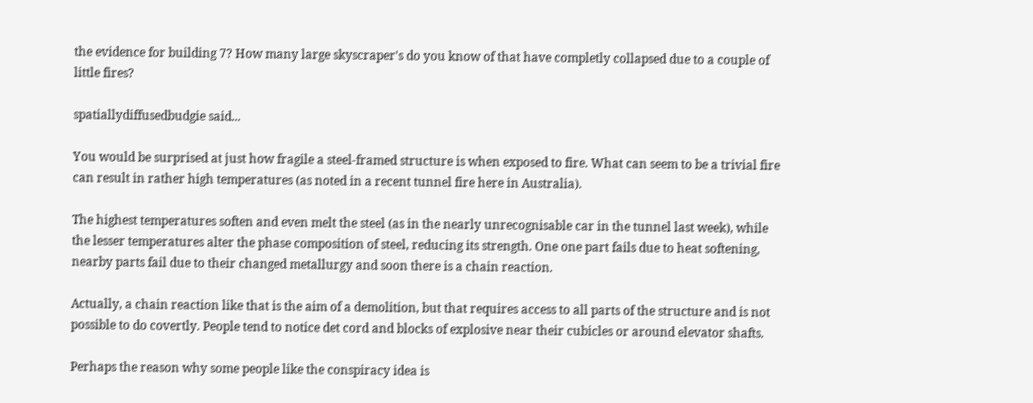the evidence for building 7? How many large skyscraper's do you know of that have completly collapsed due to a couple of little fires?

spatiallydiffusedbudgie said...

You would be surprised at just how fragile a steel-framed structure is when exposed to fire. What can seem to be a trivial fire can result in rather high temperatures (as noted in a recent tunnel fire here in Australia).

The highest temperatures soften and even melt the steel (as in the nearly unrecognisable car in the tunnel last week), while the lesser temperatures alter the phase composition of steel, reducing its strength. One one part fails due to heat softening, nearby parts fail due to their changed metallurgy and soon there is a chain reaction.

Actually, a chain reaction like that is the aim of a demolition, but that requires access to all parts of the structure and is not possible to do covertly. People tend to notice det cord and blocks of explosive near their cubicles or around elevator shafts.

Perhaps the reason why some people like the conspiracy idea is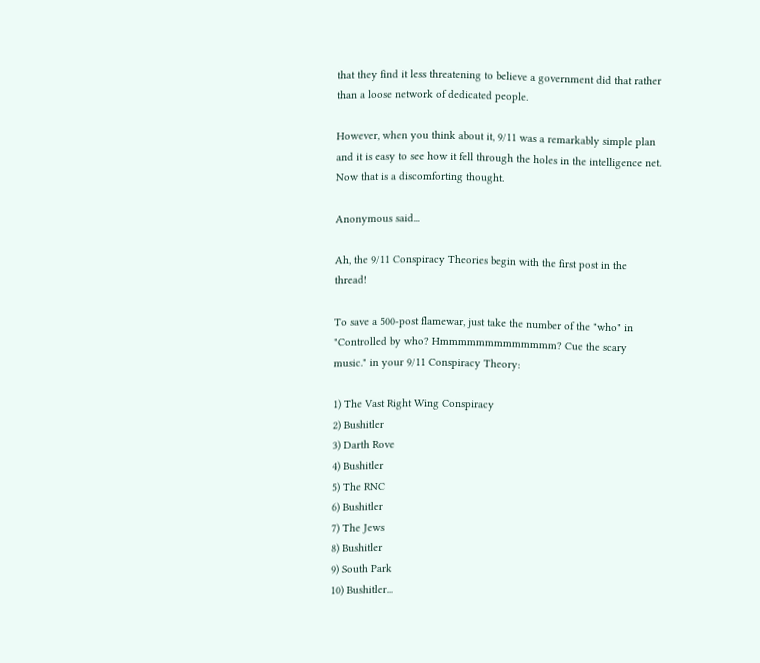that they find it less threatening to believe a government did that rather than a loose network of dedicated people.

However, when you think about it, 9/11 was a remarkably simple plan and it is easy to see how it fell through the holes in the intelligence net. Now that is a discomforting thought.

Anonymous said...

Ah, the 9/11 Conspiracy Theories begin with the first post in the thread!

To save a 500-post flamewar, just take the number of the "who" in "Controlled by who? Hmmmmmmmmmmmmm? Cue the scary music." in your 9/11 Conspiracy Theory:

1) The Vast Right Wing Conspiracy
2) Bushitler
3) Darth Rove
4) Bushitler
5) The RNC
6) Bushitler
7) The Jews
8) Bushitler
9) South Park
10) Bushitler...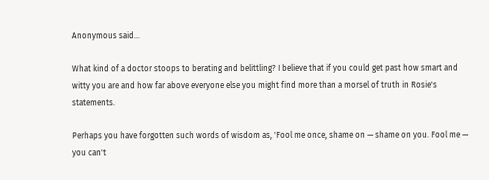Anonymous said...

What kind of a doctor stoops to berating and belittling? I believe that if you could get past how smart and witty you are and how far above everyone else you might find more than a morsel of truth in Rosie's statements.

Perhaps you have forgotten such words of wisdom as, 'Fool me once, shame on — shame on you. Fool me — you can't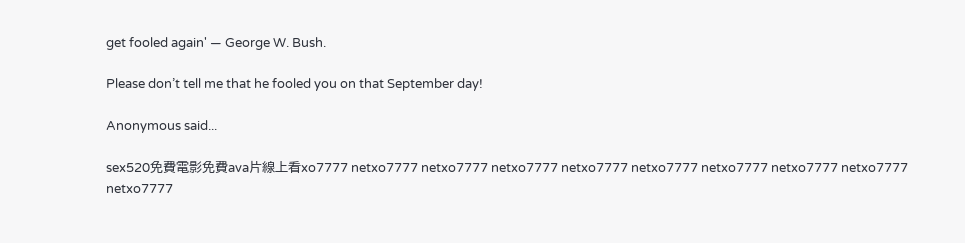get fooled again' — George W. Bush.

Please don’t tell me that he fooled you on that September day!

Anonymous said...

sex520免費電影免費ava片線上看xo7777 netxo7777 netxo7777 netxo7777 netxo7777 netxo7777 netxo7777 netxo7777 netxo7777 netxo7777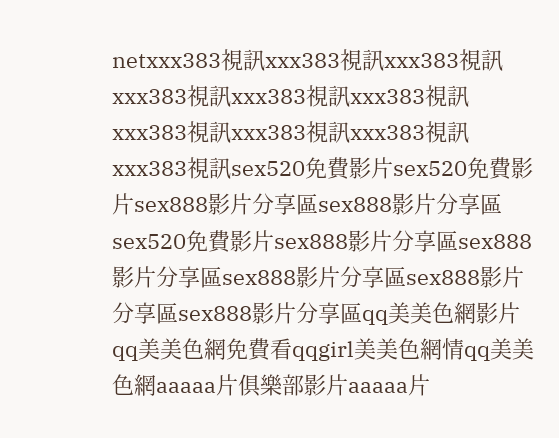netxxx383視訊xxx383視訊xxx383視訊xxx383視訊xxx383視訊xxx383視訊xxx383視訊xxx383視訊xxx383視訊xxx383視訊sex520免費影片sex520免費影片sex888影片分享區sex888影片分享區sex520免費影片sex888影片分享區sex888影片分享區sex888影片分享區sex888影片分享區sex888影片分享區qq美美色網影片qq美美色網免費看qqgirl美美色網情qq美美色網aaaaa片俱樂部影片aaaaa片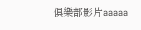俱樂部影片aaaaa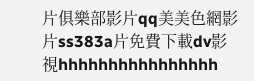片俱樂部影片qq美美色網影片ss383a片免費下載dv影視hhhhhhhhhhhhhhhh